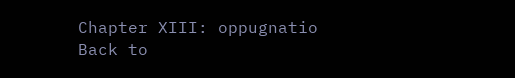Chapter XIII: oppugnatio      Back to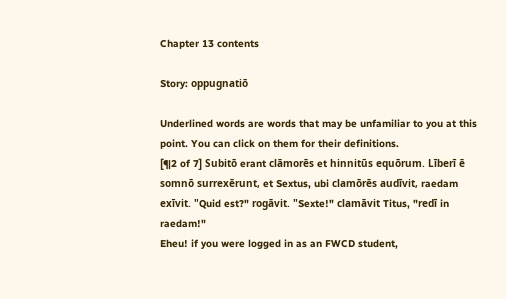Chapter 13 contents

Story: oppugnatiō

Underlined words are words that may be unfamiliar to you at this point. You can click on them for their definitions.
[¶2 of 7] Subitō erant clāmorēs et hinnitūs equōrum. Līberī ē somnō surrexērunt, et Sextus, ubi clamōrēs audīvit, raedam exīvit. "Quid est?" rogāvit. "Sexte!" clamāvit Titus, "redī in raedam!"
Eheu! if you were logged in as an FWCD student,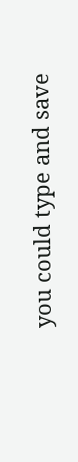you could type and save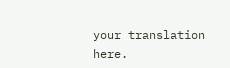your translation here.